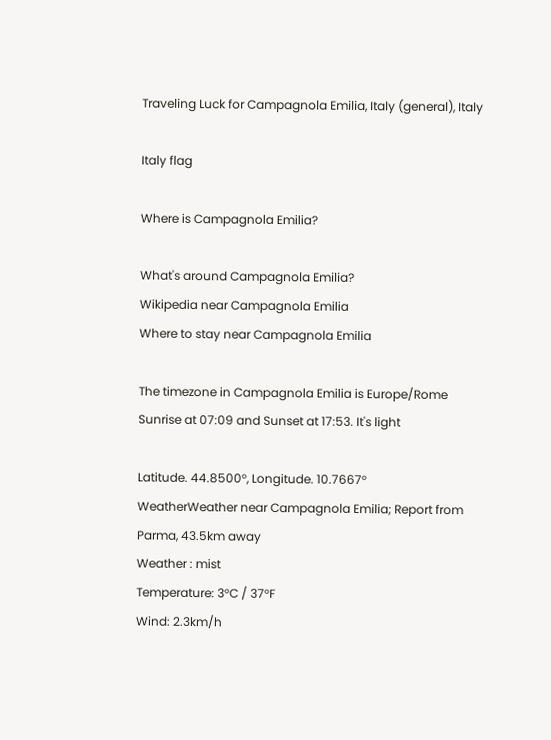Traveling Luck for Campagnola Emilia, Italy (general), Italy

Italy flag

Where is Campagnola Emilia?

What's around Campagnola Emilia?
Wikipedia near Campagnola Emilia
Where to stay near Campagnola Emilia

The timezone in Campagnola Emilia is Europe/Rome
Sunrise at 07:09 and Sunset at 17:53. It's light

Latitude. 44.8500°, Longitude. 10.7667°
WeatherWeather near Campagnola Emilia; Report from Parma, 43.5km away
Weather : mist
Temperature: 3°C / 37°F
Wind: 2.3km/h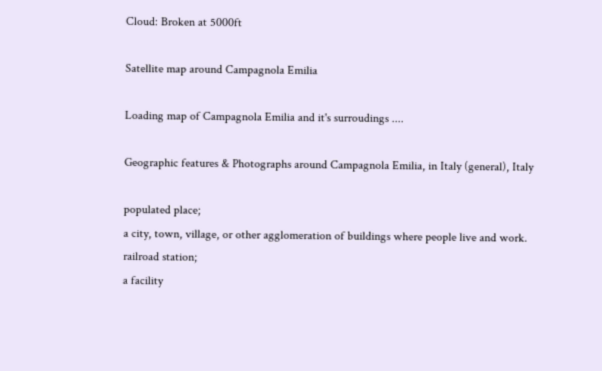Cloud: Broken at 5000ft

Satellite map around Campagnola Emilia

Loading map of Campagnola Emilia and it's surroudings ....

Geographic features & Photographs around Campagnola Emilia, in Italy (general), Italy

populated place;
a city, town, village, or other agglomeration of buildings where people live and work.
railroad station;
a facility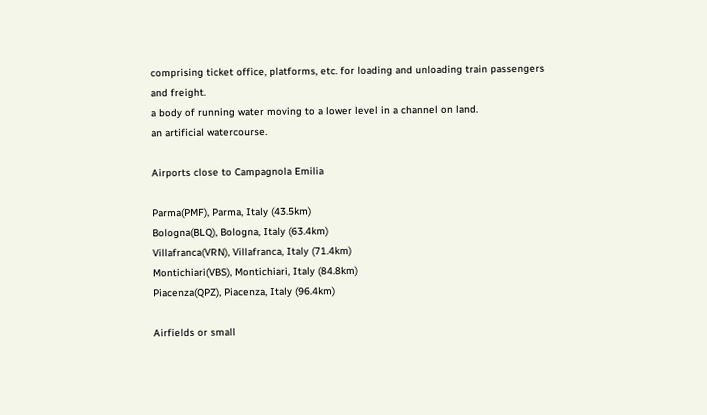comprising ticket office, platforms, etc. for loading and unloading train passengers and freight.
a body of running water moving to a lower level in a channel on land.
an artificial watercourse.

Airports close to Campagnola Emilia

Parma(PMF), Parma, Italy (43.5km)
Bologna(BLQ), Bologna, Italy (63.4km)
Villafranca(VRN), Villafranca, Italy (71.4km)
Montichiari(VBS), Montichiari, Italy (84.8km)
Piacenza(QPZ), Piacenza, Italy (96.4km)

Airfields or small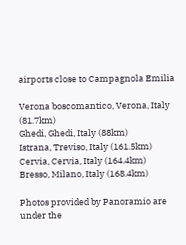airports close to Campagnola Emilia

Verona boscomantico, Verona, Italy (81.7km)
Ghedi, Ghedi, Italy (88km)
Istrana, Treviso, Italy (161.5km)
Cervia, Cervia, Italy (164.4km)
Bresso, Milano, Italy (168.4km)

Photos provided by Panoramio are under the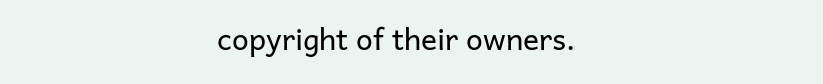copyright of their owners.